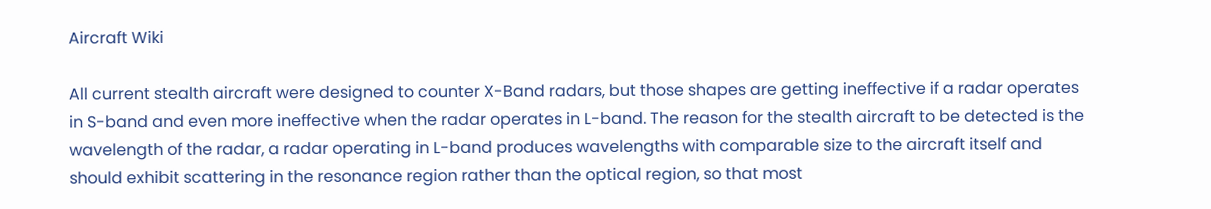Aircraft Wiki

All current stealth aircraft were designed to counter X-Band radars, but those shapes are getting ineffective if a radar operates in S-band and even more ineffective when the radar operates in L-band. The reason for the stealth aircraft to be detected is the wavelength of the radar, a radar operating in L-band produces wavelengths with comparable size to the aircraft itself and should exhibit scattering in the resonance region rather than the optical region, so that most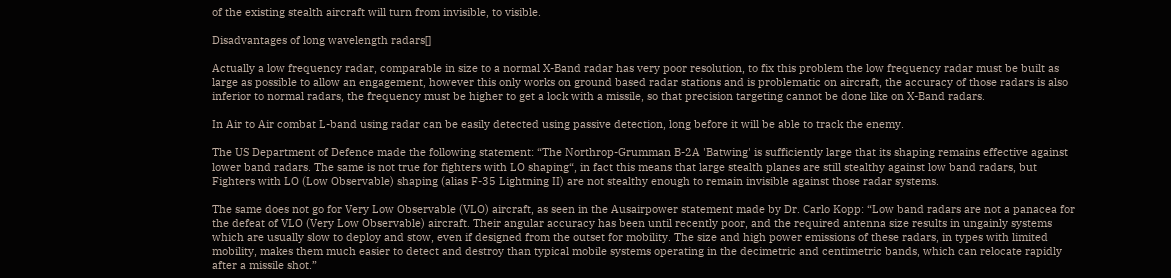of the existing stealth aircraft will turn from invisible, to visible.

Disadvantages of long wavelength radars[]

Actually a low frequency radar, comparable in size to a normal X-Band radar has very poor resolution, to fix this problem the low frequency radar must be built as large as possible to allow an engagement, however this only works on ground based radar stations and is problematic on aircraft, the accuracy of those radars is also inferior to normal radars, the frequency must be higher to get a lock with a missile, so that precision targeting cannot be done like on X-Band radars.

In Air to Air combat L-band using radar can be easily detected using passive detection, long before it will be able to track the enemy.

The US Department of Defence made the following statement: “The Northrop-Grumman B-2A 'Batwing' is sufficiently large that its shaping remains effective against lower band radars. The same is not true for fighters with LO shaping“, in fact this means that large stealth planes are still stealthy against low band radars, but Fighters with LO (Low Observable) shaping (alias F-35 Lightning II) are not stealthy enough to remain invisible against those radar systems.

The same does not go for Very Low Observable (VLO) aircraft, as seen in the Ausairpower statement made by Dr. Carlo Kopp: “Low band radars are not a panacea for the defeat of VLO (Very Low Observable) aircraft. Their angular accuracy has been until recently poor, and the required antenna size results in ungainly systems which are usually slow to deploy and stow, even if designed from the outset for mobility. The size and high power emissions of these radars, in types with limited mobility, makes them much easier to detect and destroy than typical mobile systems operating in the decimetric and centimetric bands, which can relocate rapidly after a missile shot.”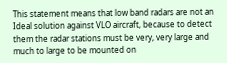This statement means that low band radars are not an Ideal solution against VLO aircraft, because to detect them the radar stations must be very, very large and much to large to be mounted on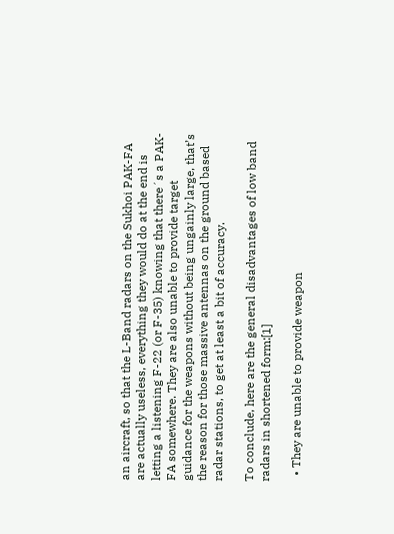an aircraft, so that the L-Band radars on the Sukhoi PAK-FA are actually useless, everything they would do at the end is letting a listening F-22 (or F-35) knowing that there´s a PAK-FA somewhere. They are also unable to provide target guidance for the weapons without being ungainly large, that’s the reason for those massive antennas on the ground based radar stations, to get at least a bit of accuracy.

To conclude, here are the general disadvantages of low band radars in shortened form:[1]

  • They are unable to provide weapon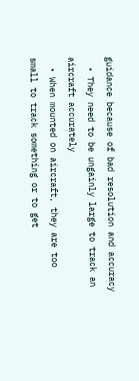guidance because of bad resolution and accuracy
  • They need to be ungainly large to track an aircraft accurately
  • When mounted on aircraft, they are too small to track something or to get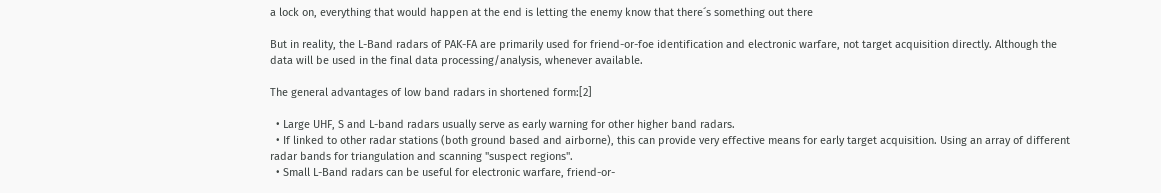a lock on, everything that would happen at the end is letting the enemy know that there´s something out there

But in reality, the L-Band radars of PAK-FA are primarily used for friend-or-foe identification and electronic warfare, not target acquisition directly. Although the data will be used in the final data processing/analysis, whenever available.

The general advantages of low band radars in shortened form:[2]

  • Large UHF, S and L-band radars usually serve as early warning for other higher band radars.
  • If linked to other radar stations (both ground based and airborne), this can provide very effective means for early target acquisition. Using an array of different radar bands for triangulation and scanning "suspect regions".
  • Small L-Band radars can be useful for electronic warfare, friend-or-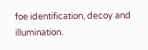foe identification, decoy and illumination.